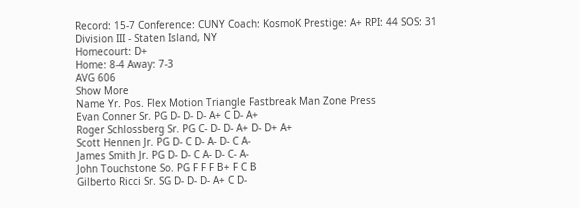Record: 15-7 Conference: CUNY Coach: KosmoK Prestige: A+ RPI: 44 SOS: 31
Division III - Staten Island, NY
Homecourt: D+
Home: 8-4 Away: 7-3
AVG 606
Show More
Name Yr. Pos. Flex Motion Triangle Fastbreak Man Zone Press
Evan Conner Sr. PG D- D- D- A+ C D- A+
Roger Schlossberg Sr. PG C- D- D- A+ D- D+ A+
Scott Hennen Jr. PG D- C D- A- D- C A-
James Smith Jr. PG D- D- C A- D- C- A-
John Touchstone So. PG F F F B+ F C B
Gilberto Ricci Sr. SG D- D- D- A+ C D-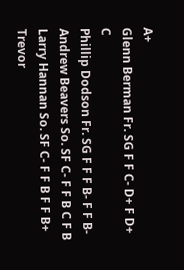A+
Glenn Berman Fr. SG F F C- D+ F D+ C
Phillip Dodson Fr. SG F F F B- F F B-
Andrew Beavers So. SF C- F F B C F B
Larry Hannan So. SF C- F F B F F B+
Trevor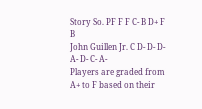Story So. PF F F C- B D+ F B
John Guillen Jr. C D- D- D- A- D- C- A-
Players are graded from A+ to F based on their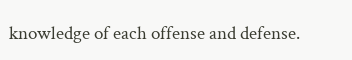knowledge of each offense and defense.